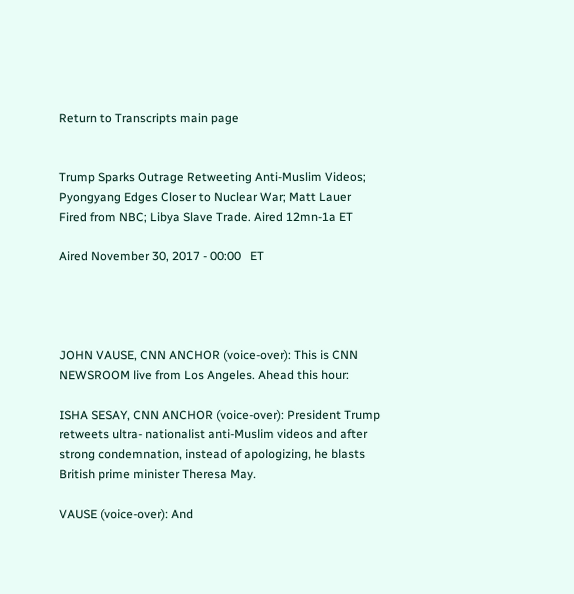Return to Transcripts main page


Trump Sparks Outrage Retweeting Anti-Muslim Videos; Pyongyang Edges Closer to Nuclear War; Matt Lauer Fired from NBC; Libya Slave Trade. Aired 12mn-1a ET

Aired November 30, 2017 - 00:00   ET




JOHN VAUSE, CNN ANCHOR (voice-over): This is CNN NEWSROOM live from Los Angeles. Ahead this hour:

ISHA SESAY, CNN ANCHOR (voice-over): President Trump retweets ultra- nationalist anti-Muslim videos and after strong condemnation, instead of apologizing, he blasts British prime minister Theresa May.

VAUSE (voice-over): And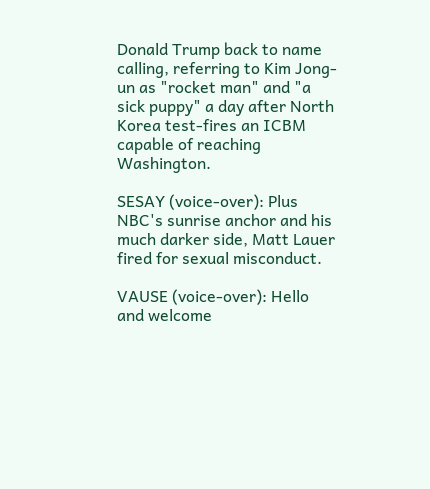Donald Trump back to name calling, referring to Kim Jong-un as "rocket man" and "a sick puppy" a day after North Korea test-fires an ICBM capable of reaching Washington.

SESAY (voice-over): Plus NBC's sunrise anchor and his much darker side, Matt Lauer fired for sexual misconduct.

VAUSE (voice-over): Hello and welcome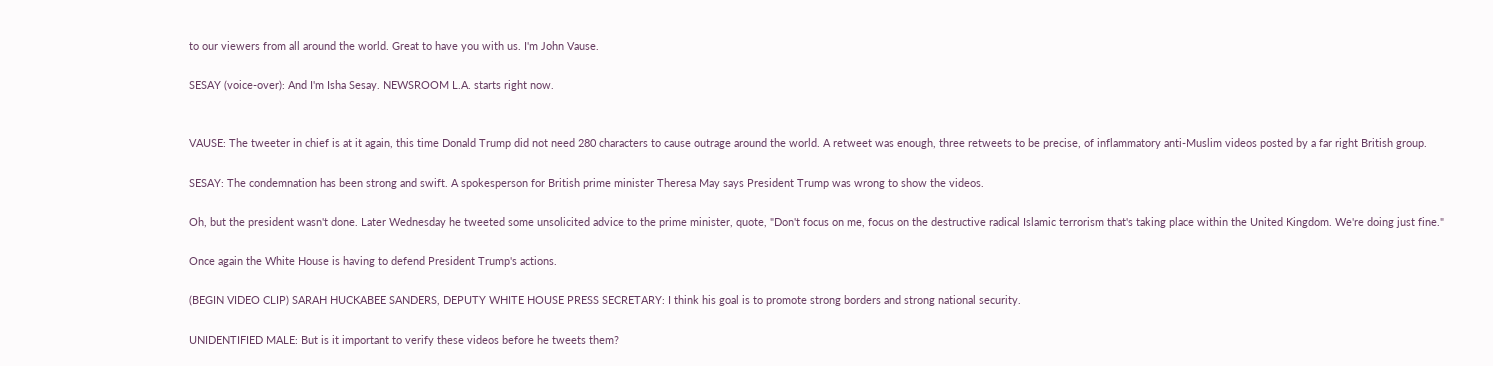to our viewers from all around the world. Great to have you with us. I'm John Vause.

SESAY (voice-over): And I'm Isha Sesay. NEWSROOM L.A. starts right now.


VAUSE: The tweeter in chief is at it again, this time Donald Trump did not need 280 characters to cause outrage around the world. A retweet was enough, three retweets to be precise, of inflammatory anti-Muslim videos posted by a far right British group.

SESAY: The condemnation has been strong and swift. A spokesperson for British prime minister Theresa May says President Trump was wrong to show the videos.

Oh, but the president wasn't done. Later Wednesday he tweeted some unsolicited advice to the prime minister, quote, "Don't focus on me, focus on the destructive radical Islamic terrorism that's taking place within the United Kingdom. We're doing just fine."

Once again the White House is having to defend President Trump's actions.

(BEGIN VIDEO CLIP) SARAH HUCKABEE SANDERS, DEPUTY WHITE HOUSE PRESS SECRETARY: I think his goal is to promote strong borders and strong national security.

UNIDENTIFIED MALE: But is it important to verify these videos before he tweets them?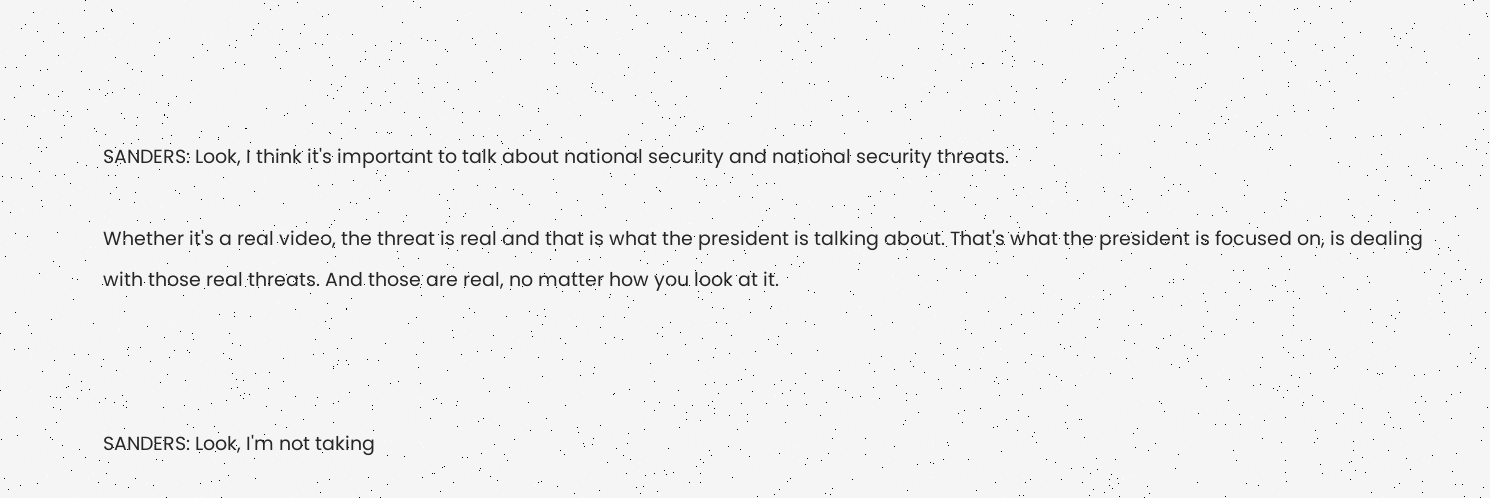SANDERS: Look, I think it's important to talk about national security and national security threats.

Whether it's a real video, the threat is real and that is what the president is talking about. That's what the president is focused on, is dealing with those real threats. And those are real, no matter how you look at it.



SANDERS: Look, I'm not taking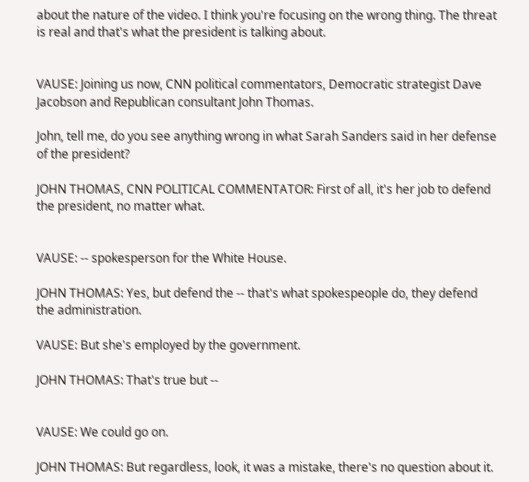about the nature of the video. I think you're focusing on the wrong thing. The threat is real and that's what the president is talking about.


VAUSE: Joining us now, CNN political commentators, Democratic strategist Dave Jacobson and Republican consultant John Thomas.

John, tell me, do you see anything wrong in what Sarah Sanders said in her defense of the president?

JOHN THOMAS, CNN POLITICAL COMMENTATOR: First of all, it's her job to defend the president, no matter what.


VAUSE: -- spokesperson for the White House.

JOHN THOMAS: Yes, but defend the -- that's what spokespeople do, they defend the administration.

VAUSE: But she's employed by the government.

JOHN THOMAS: That's true but --


VAUSE: We could go on.

JOHN THOMAS: But regardless, look, it was a mistake, there's no question about it.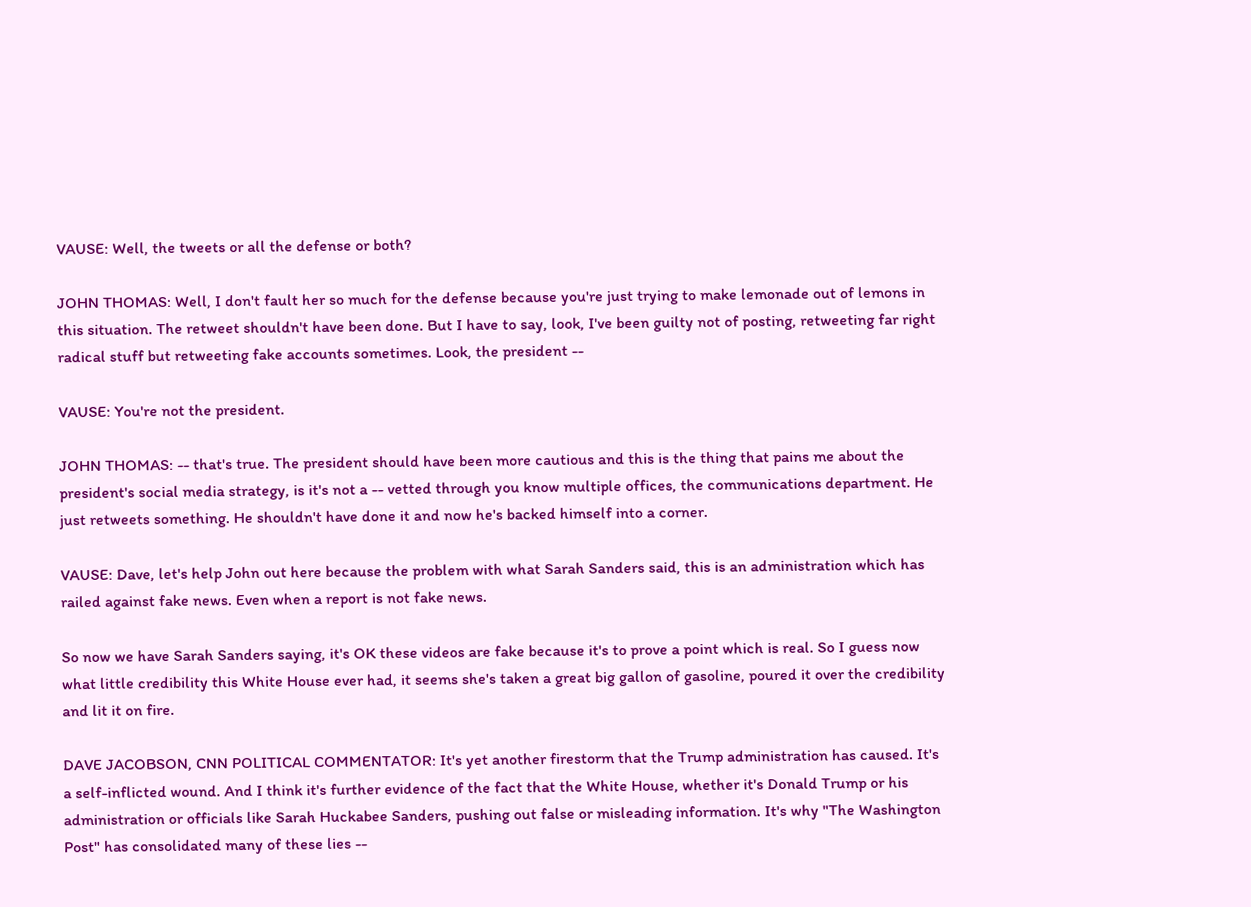VAUSE: Well, the tweets or all the defense or both?

JOHN THOMAS: Well, I don't fault her so much for the defense because you're just trying to make lemonade out of lemons in this situation. The retweet shouldn't have been done. But I have to say, look, I've been guilty not of posting, retweeting far right radical stuff but retweeting fake accounts sometimes. Look, the president --

VAUSE: You're not the president.

JOHN THOMAS: -- that's true. The president should have been more cautious and this is the thing that pains me about the president's social media strategy, is it's not a -- vetted through you know multiple offices, the communications department. He just retweets something. He shouldn't have done it and now he's backed himself into a corner.

VAUSE: Dave, let's help John out here because the problem with what Sarah Sanders said, this is an administration which has railed against fake news. Even when a report is not fake news.

So now we have Sarah Sanders saying, it's OK these videos are fake because it's to prove a point which is real. So I guess now what little credibility this White House ever had, it seems she's taken a great big gallon of gasoline, poured it over the credibility and lit it on fire.

DAVE JACOBSON, CNN POLITICAL COMMENTATOR: It's yet another firestorm that the Trump administration has caused. It's a self-inflicted wound. And I think it's further evidence of the fact that the White House, whether it's Donald Trump or his administration or officials like Sarah Huckabee Sanders, pushing out false or misleading information. It's why "The Washington Post" has consolidated many of these lies --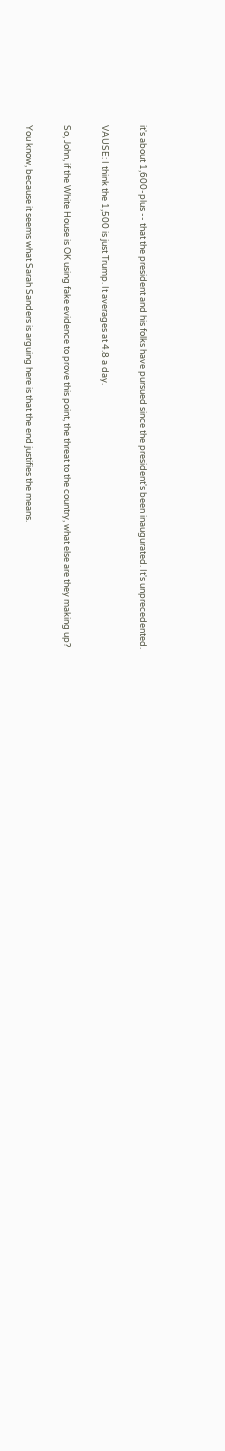it's about 1,600-plus -- that the president and his folks have pursued since the president's been inaugurated. It's unprecedented.

VAUSE: I think the 1,500 is just Trump. It averages at 4.8 a day.

So, John, if the White House is OK using fake evidence to prove this point, the threat to the country, what else are they making up?

You know, because it seems what Sarah Sanders is arguing here is that the end justifies the means.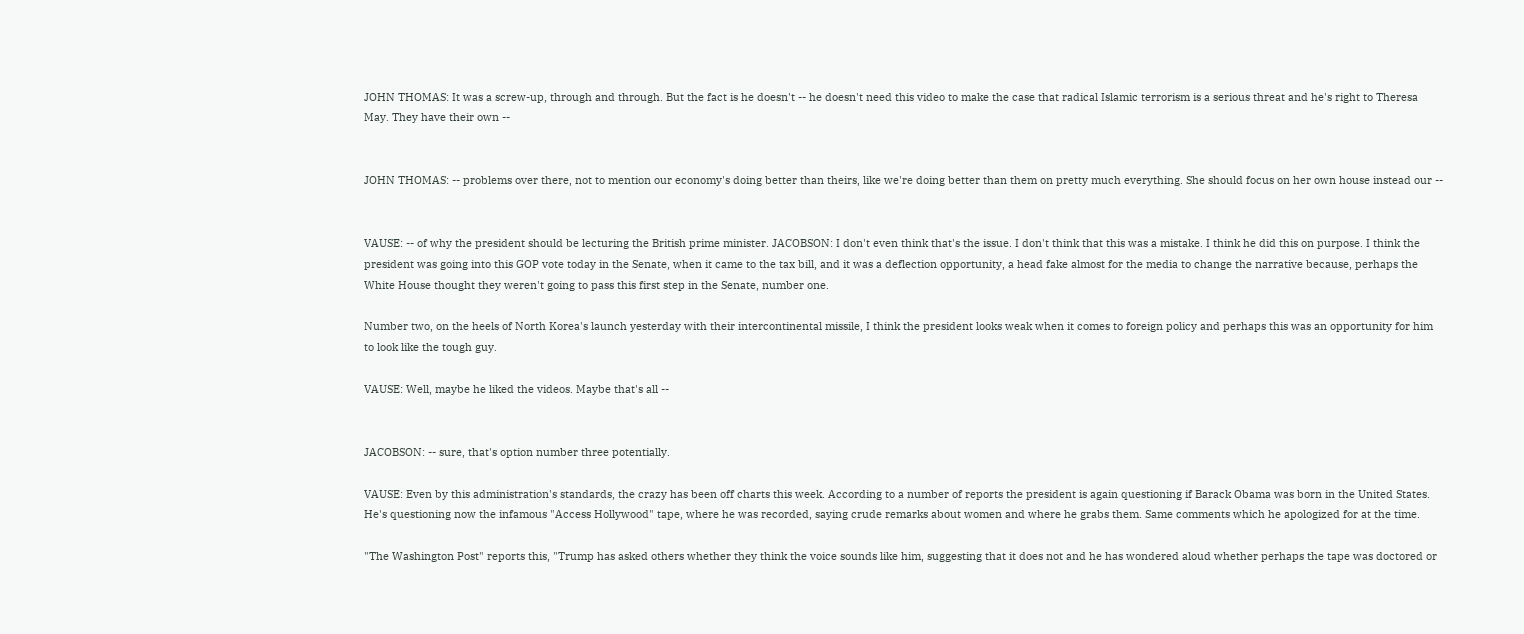JOHN THOMAS: It was a screw-up, through and through. But the fact is he doesn't -- he doesn't need this video to make the case that radical Islamic terrorism is a serious threat and he's right to Theresa May. They have their own --


JOHN THOMAS: -- problems over there, not to mention our economy's doing better than theirs, like we're doing better than them on pretty much everything. She should focus on her own house instead our --


VAUSE: -- of why the president should be lecturing the British prime minister. JACOBSON: I don't even think that's the issue. I don't think that this was a mistake. I think he did this on purpose. I think the president was going into this GOP vote today in the Senate, when it came to the tax bill, and it was a deflection opportunity, a head fake almost for the media to change the narrative because, perhaps the White House thought they weren't going to pass this first step in the Senate, number one.

Number two, on the heels of North Korea's launch yesterday with their intercontinental missile, I think the president looks weak when it comes to foreign policy and perhaps this was an opportunity for him to look like the tough guy.

VAUSE: Well, maybe he liked the videos. Maybe that's all --


JACOBSON: -- sure, that's option number three potentially.

VAUSE: Even by this administration's standards, the crazy has been off charts this week. According to a number of reports the president is again questioning if Barack Obama was born in the United States. He's questioning now the infamous "Access Hollywood" tape, where he was recorded, saying crude remarks about women and where he grabs them. Same comments which he apologized for at the time.

"The Washington Post" reports this, "Trump has asked others whether they think the voice sounds like him, suggesting that it does not and he has wondered aloud whether perhaps the tape was doctored or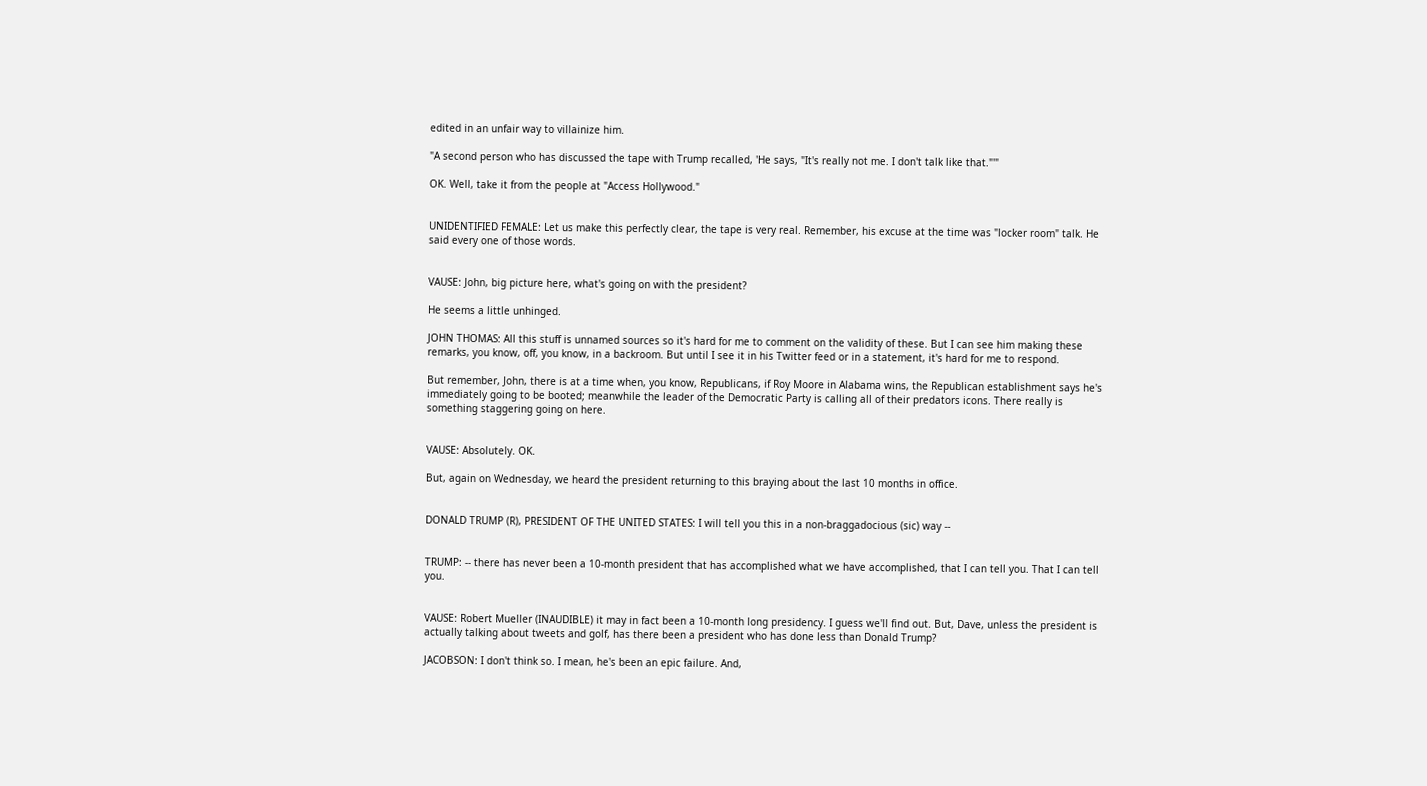edited in an unfair way to villainize him.

"A second person who has discussed the tape with Trump recalled, 'He says, "It's really not me. I don't talk like that."'"

OK. Well, take it from the people at "Access Hollywood."


UNIDENTIFIED FEMALE: Let us make this perfectly clear, the tape is very real. Remember, his excuse at the time was "locker room" talk. He said every one of those words.


VAUSE: John, big picture here, what's going on with the president?

He seems a little unhinged.

JOHN THOMAS: All this stuff is unnamed sources so it's hard for me to comment on the validity of these. But I can see him making these remarks, you know, off, you know, in a backroom. But until I see it in his Twitter feed or in a statement, it's hard for me to respond.

But remember, John, there is at a time when, you know, Republicans, if Roy Moore in Alabama wins, the Republican establishment says he's immediately going to be booted; meanwhile the leader of the Democratic Party is calling all of their predators icons. There really is something staggering going on here.


VAUSE: Absolutely. OK.

But, again on Wednesday, we heard the president returning to this braying about the last 10 months in office.


DONALD TRUMP (R), PRESIDENT OF THE UNITED STATES: I will tell you this in a non-braggadocious (sic) way --


TRUMP: -- there has never been a 10-month president that has accomplished what we have accomplished, that I can tell you. That I can tell you.


VAUSE: Robert Mueller (INAUDIBLE) it may in fact been a 10-month long presidency. I guess we'll find out. But, Dave, unless the president is actually talking about tweets and golf, has there been a president who has done less than Donald Trump?

JACOBSON: I don't think so. I mean, he's been an epic failure. And,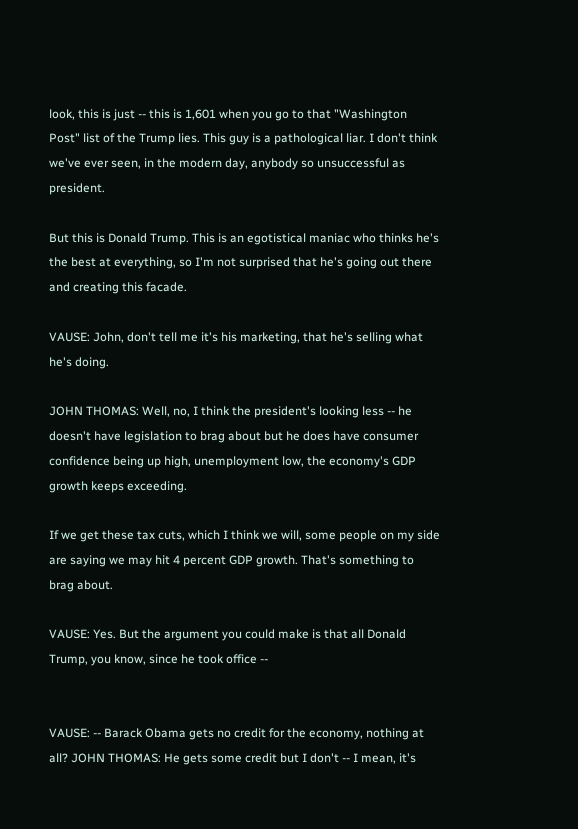look, this is just -- this is 1,601 when you go to that "Washington Post" list of the Trump lies. This guy is a pathological liar. I don't think we've ever seen, in the modern day, anybody so unsuccessful as president.

But this is Donald Trump. This is an egotistical maniac who thinks he's the best at everything, so I'm not surprised that he's going out there and creating this facade.

VAUSE: John, don't tell me it's his marketing, that he's selling what he's doing.

JOHN THOMAS: Well, no, I think the president's looking less -- he doesn't have legislation to brag about but he does have consumer confidence being up high, unemployment low, the economy's GDP growth keeps exceeding.

If we get these tax cuts, which I think we will, some people on my side are saying we may hit 4 percent GDP growth. That's something to brag about.

VAUSE: Yes. But the argument you could make is that all Donald Trump, you know, since he took office --


VAUSE: -- Barack Obama gets no credit for the economy, nothing at all? JOHN THOMAS: He gets some credit but I don't -- I mean, it's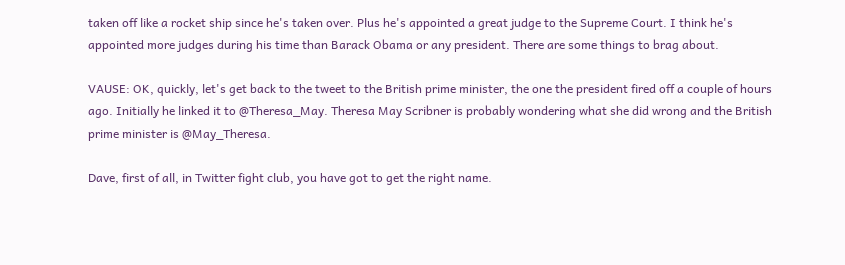taken off like a rocket ship since he's taken over. Plus he's appointed a great judge to the Supreme Court. I think he's appointed more judges during his time than Barack Obama or any president. There are some things to brag about.

VAUSE: OK, quickly, let's get back to the tweet to the British prime minister, the one the president fired off a couple of hours ago. Initially he linked it to @Theresa_May. Theresa May Scribner is probably wondering what she did wrong and the British prime minister is @May_Theresa.

Dave, first of all, in Twitter fight club, you have got to get the right name.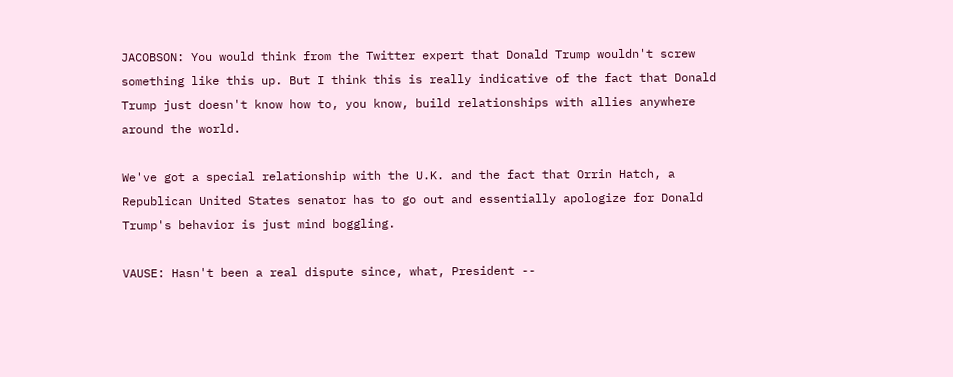JACOBSON: You would think from the Twitter expert that Donald Trump wouldn't screw something like this up. But I think this is really indicative of the fact that Donald Trump just doesn't know how to, you know, build relationships with allies anywhere around the world.

We've got a special relationship with the U.K. and the fact that Orrin Hatch, a Republican United States senator has to go out and essentially apologize for Donald Trump's behavior is just mind boggling.

VAUSE: Hasn't been a real dispute since, what, President --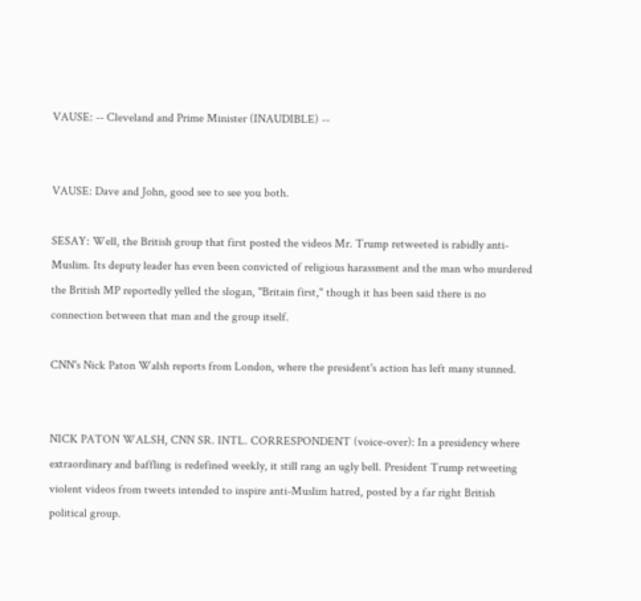VAUSE: -- Cleveland and Prime Minister (INAUDIBLE) --


VAUSE: Dave and John, good see to see you both.

SESAY: Well, the British group that first posted the videos Mr. Trump retweeted is rabidly anti-Muslim. Its deputy leader has even been convicted of religious harassment and the man who murdered the British MP reportedly yelled the slogan, "Britain first," though it has been said there is no connection between that man and the group itself.

CNN's Nick Paton Walsh reports from London, where the president's action has left many stunned.


NICK PATON WALSH, CNN SR. INTL. CORRESPONDENT (voice-over): In a presidency where extraordinary and baffling is redefined weekly, it still rang an ugly bell. President Trump retweeting violent videos from tweets intended to inspire anti-Muslim hatred, posted by a far right British political group.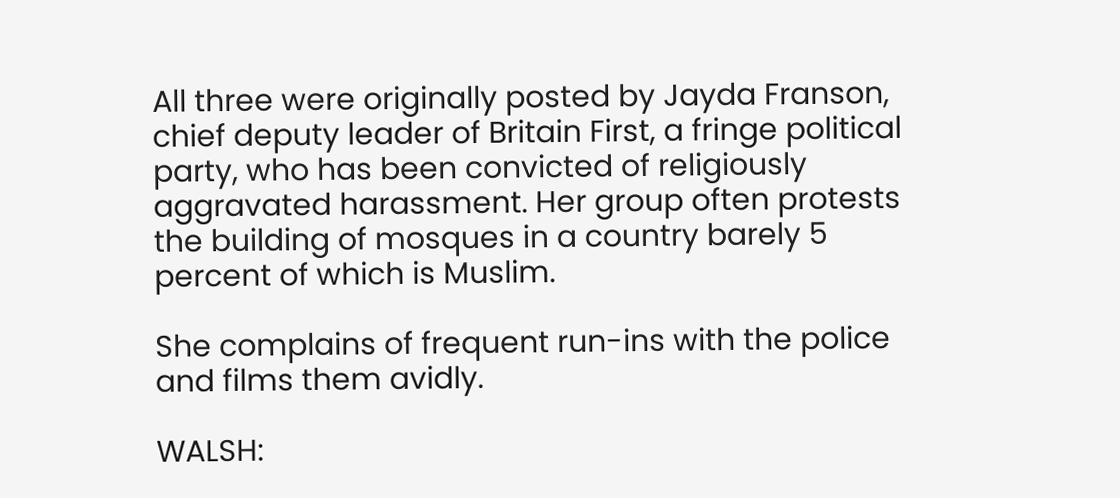All three were originally posted by Jayda Franson, chief deputy leader of Britain First, a fringe political party, who has been convicted of religiously aggravated harassment. Her group often protests the building of mosques in a country barely 5 percent of which is Muslim.

She complains of frequent run-ins with the police and films them avidly.

WALSH: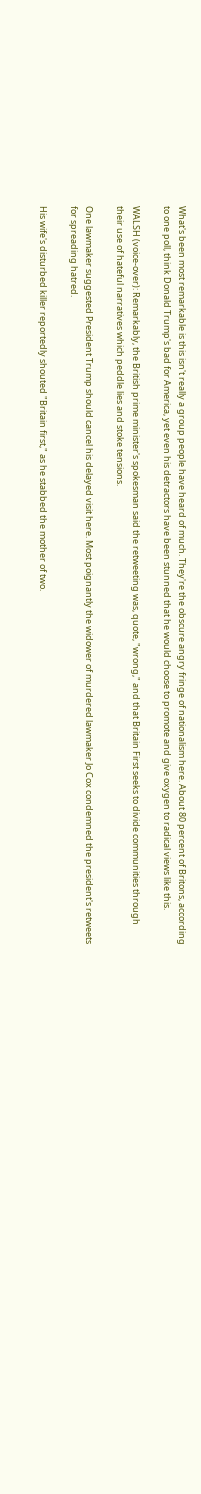What's been most remarkable is this isn't really a group people have heard of much. They're the obscure angry fringe of nationalism here. About 80 percent of Britons, according to one poll, think Donald Trump's bad for America, yet even his detractors have been stunned that he would choose to promote and give oxygen to radical views like this.

WALSH (voice-over): Remarkably, the British prime minister's spokesman said the retweeting was, quote, "wrong," and that Britain First seeks to divide communities through their use of hateful narratives which peddle lies and stoke tensions.

One lawmaker suggested President Trump should cancel his delayed visit here. Most poignantly the widower of murdered lawmaker Jo Cox condemned the president's retweets for spreading hatred.

His wife's disturbed killer reportedly shouted "Britain first," as he stabbed the mother of two.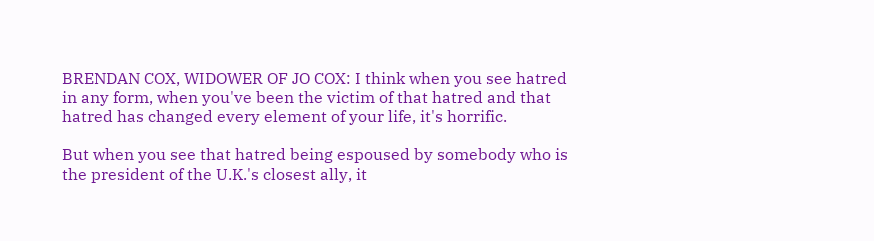BRENDAN COX, WIDOWER OF JO COX: I think when you see hatred in any form, when you've been the victim of that hatred and that hatred has changed every element of your life, it's horrific.

But when you see that hatred being espoused by somebody who is the president of the U.K.'s closest ally, it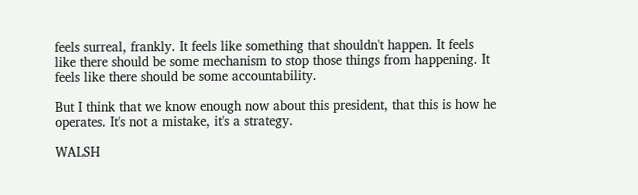feels surreal, frankly. It feels like something that shouldn't happen. It feels like there should be some mechanism to stop those things from happening. It feels like there should be some accountability.

But I think that we know enough now about this president, that this is how he operates. It's not a mistake, it's a strategy.

WALSH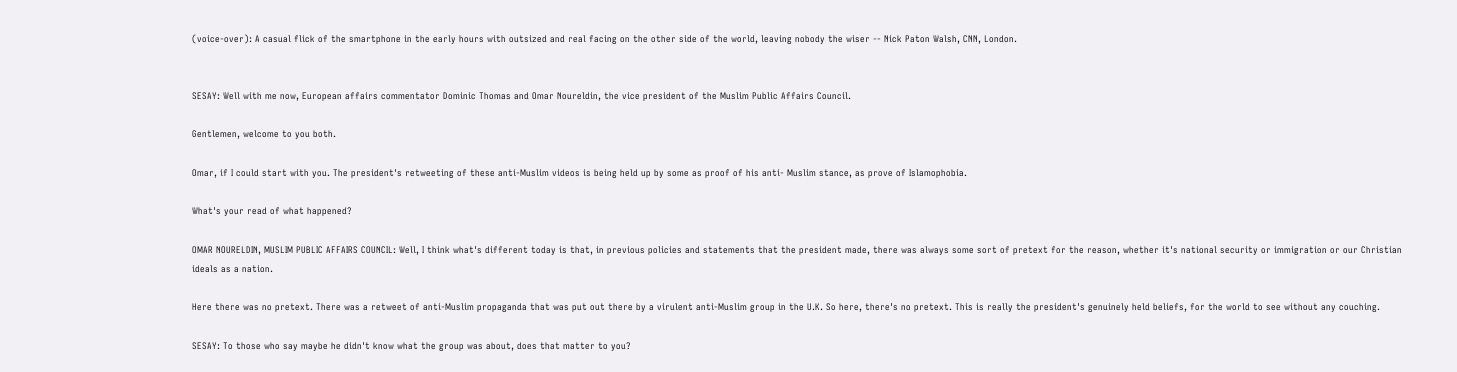(voice-over): A casual flick of the smartphone in the early hours with outsized and real facing on the other side of the world, leaving nobody the wiser -- Nick Paton Walsh, CNN, London.


SESAY: Well with me now, European affairs commentator Dominic Thomas and Omar Noureldin, the vice president of the Muslim Public Affairs Council.

Gentlemen, welcome to you both.

Omar, if I could start with you. The president's retweeting of these anti-Muslim videos is being held up by some as proof of his anti- Muslim stance, as prove of Islamophobia.

What's your read of what happened?

OMAR NOURELDIN, MUSLIM PUBLIC AFFAIRS COUNCIL: Well, I think what's different today is that, in previous policies and statements that the president made, there was always some sort of pretext for the reason, whether it's national security or immigration or our Christian ideals as a nation.

Here there was no pretext. There was a retweet of anti-Muslim propaganda that was put out there by a virulent anti-Muslim group in the U.K. So here, there's no pretext. This is really the president's genuinely held beliefs, for the world to see without any couching.

SESAY: To those who say maybe he didn't know what the group was about, does that matter to you?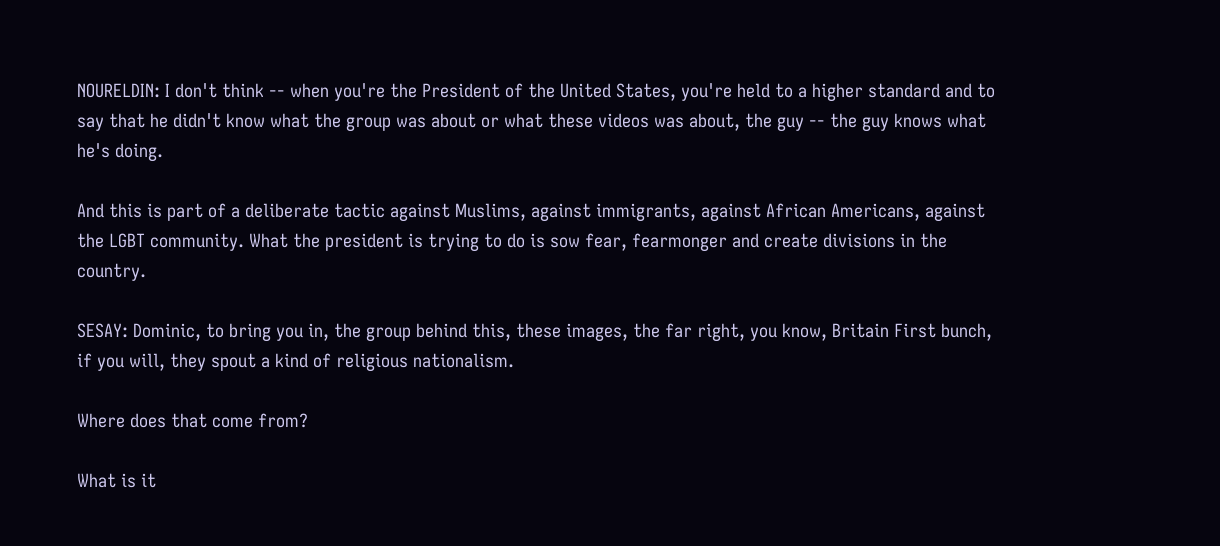NOURELDIN: I don't think -- when you're the President of the United States, you're held to a higher standard and to say that he didn't know what the group was about or what these videos was about, the guy -- the guy knows what he's doing.

And this is part of a deliberate tactic against Muslims, against immigrants, against African Americans, against the LGBT community. What the president is trying to do is sow fear, fearmonger and create divisions in the country.

SESAY: Dominic, to bring you in, the group behind this, these images, the far right, you know, Britain First bunch, if you will, they spout a kind of religious nationalism.

Where does that come from?

What is it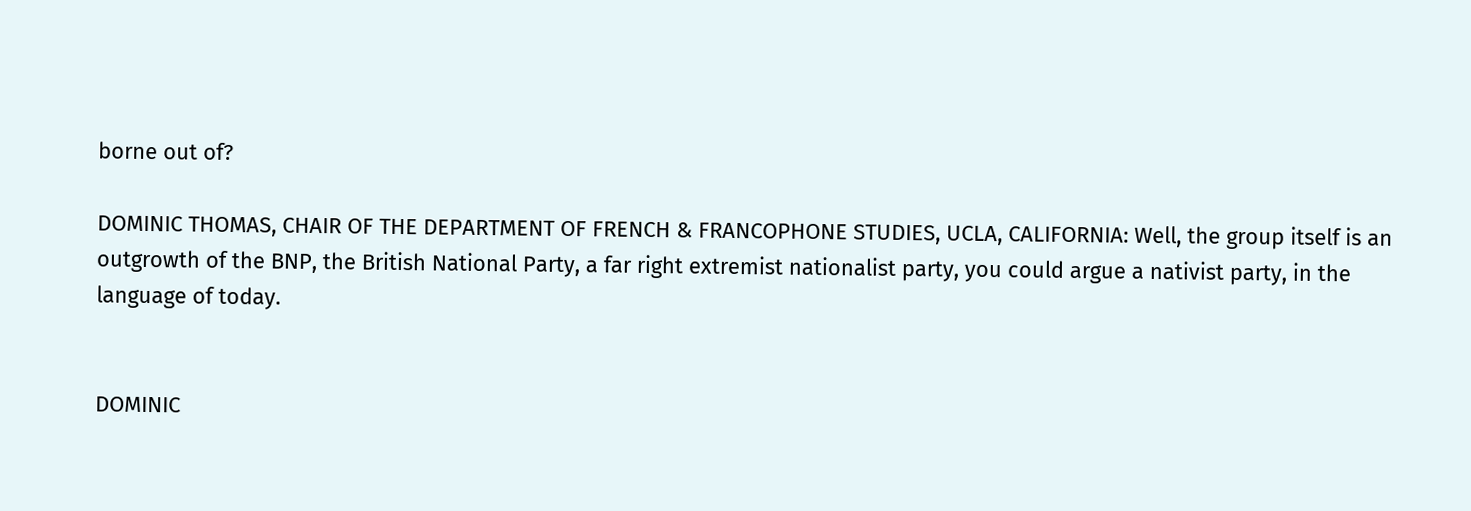borne out of?

DOMINIC THOMAS, CHAIR OF THE DEPARTMENT OF FRENCH & FRANCOPHONE STUDIES, UCLA, CALIFORNIA: Well, the group itself is an outgrowth of the BNP, the British National Party, a far right extremist nationalist party, you could argue a nativist party, in the language of today.


DOMINIC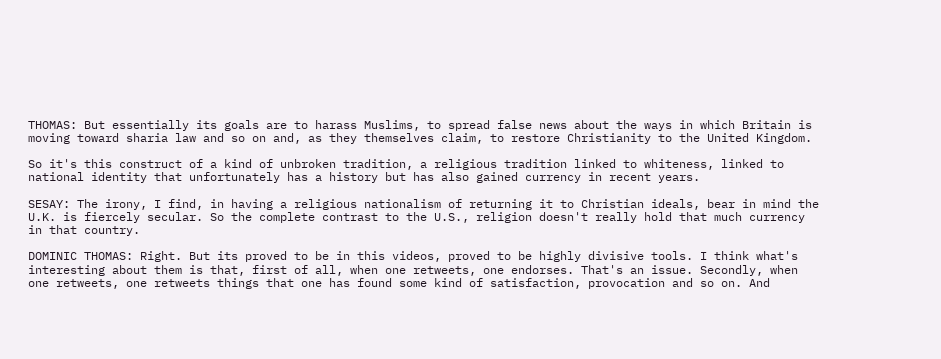THOMAS: But essentially its goals are to harass Muslims, to spread false news about the ways in which Britain is moving toward sharia law and so on and, as they themselves claim, to restore Christianity to the United Kingdom.

So it's this construct of a kind of unbroken tradition, a religious tradition linked to whiteness, linked to national identity that unfortunately has a history but has also gained currency in recent years.

SESAY: The irony, I find, in having a religious nationalism of returning it to Christian ideals, bear in mind the U.K. is fiercely secular. So the complete contrast to the U.S., religion doesn't really hold that much currency in that country.

DOMINIC THOMAS: Right. But its proved to be in this videos, proved to be highly divisive tools. I think what's interesting about them is that, first of all, when one retweets, one endorses. That's an issue. Secondly, when one retweets, one retweets things that one has found some kind of satisfaction, provocation and so on. And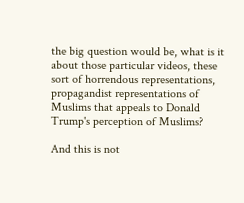the big question would be, what is it about those particular videos, these sort of horrendous representations, propagandist representations of Muslims that appeals to Donald Trump's perception of Muslims?

And this is not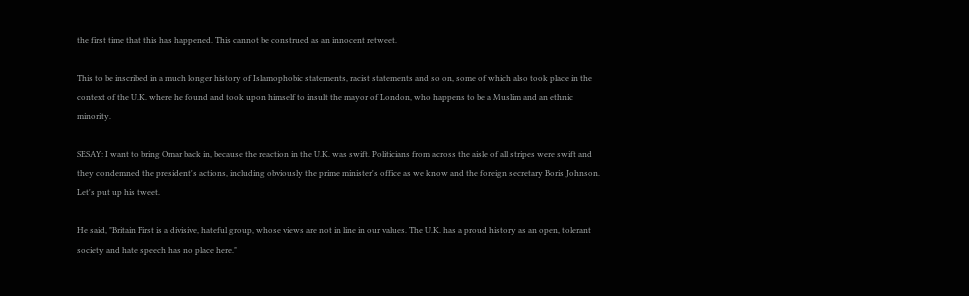the first time that this has happened. This cannot be construed as an innocent retweet.

This to be inscribed in a much longer history of Islamophobic statements, racist statements and so on, some of which also took place in the context of the U.K. where he found and took upon himself to insult the mayor of London, who happens to be a Muslim and an ethnic minority.

SESAY: I want to bring Omar back in, because the reaction in the U.K. was swift. Politicians from across the aisle of all stripes were swift and they condemned the president's actions, including obviously the prime minister's office as we know and the foreign secretary Boris Johnson. Let's put up his tweet.

He said, "Britain First is a divisive, hateful group, whose views are not in line in our values. The U.K. has a proud history as an open, tolerant society and hate speech has no place here."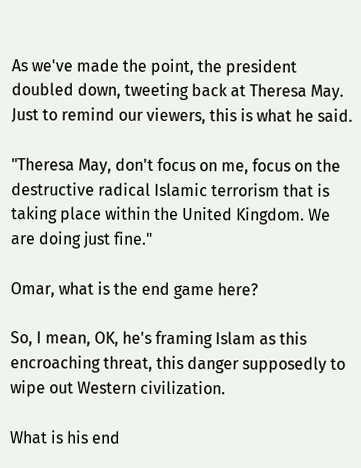As we've made the point, the president doubled down, tweeting back at Theresa May. Just to remind our viewers, this is what he said.

"Theresa May, don't focus on me, focus on the destructive radical Islamic terrorism that is taking place within the United Kingdom. We are doing just fine."

Omar, what is the end game here?

So, I mean, OK, he's framing Islam as this encroaching threat, this danger supposedly to wipe out Western civilization.

What is his end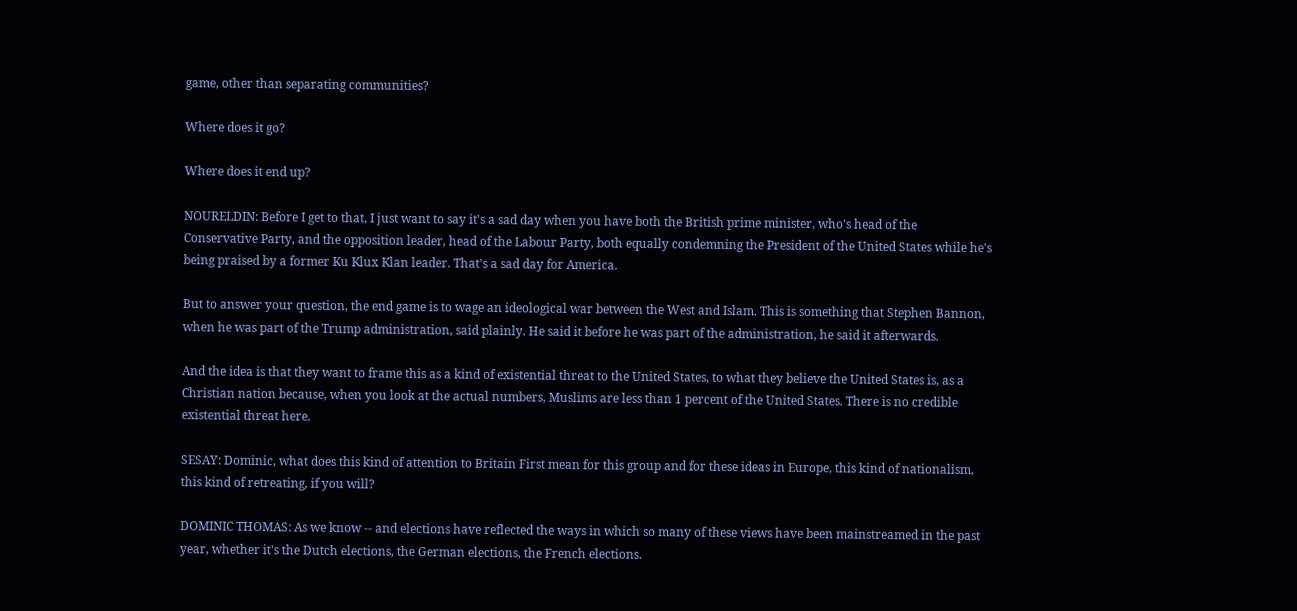game, other than separating communities?

Where does it go?

Where does it end up?

NOURELDIN: Before I get to that, I just want to say it's a sad day when you have both the British prime minister, who's head of the Conservative Party, and the opposition leader, head of the Labour Party, both equally condemning the President of the United States while he's being praised by a former Ku Klux Klan leader. That's a sad day for America.

But to answer your question, the end game is to wage an ideological war between the West and Islam. This is something that Stephen Bannon, when he was part of the Trump administration, said plainly. He said it before he was part of the administration, he said it afterwards.

And the idea is that they want to frame this as a kind of existential threat to the United States, to what they believe the United States is, as a Christian nation because, when you look at the actual numbers, Muslims are less than 1 percent of the United States. There is no credible existential threat here.

SESAY: Dominic, what does this kind of attention to Britain First mean for this group and for these ideas in Europe, this kind of nationalism, this kind of retreating, if you will?

DOMINIC THOMAS: As we know -- and elections have reflected the ways in which so many of these views have been mainstreamed in the past year, whether it's the Dutch elections, the German elections, the French elections.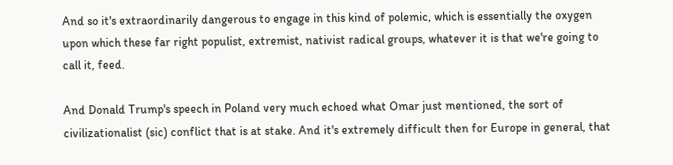And so it's extraordinarily dangerous to engage in this kind of polemic, which is essentially the oxygen upon which these far right populist, extremist, nativist radical groups, whatever it is that we're going to call it, feed.

And Donald Trump's speech in Poland very much echoed what Omar just mentioned, the sort of civilizationalist (sic) conflict that is at stake. And it's extremely difficult then for Europe in general, that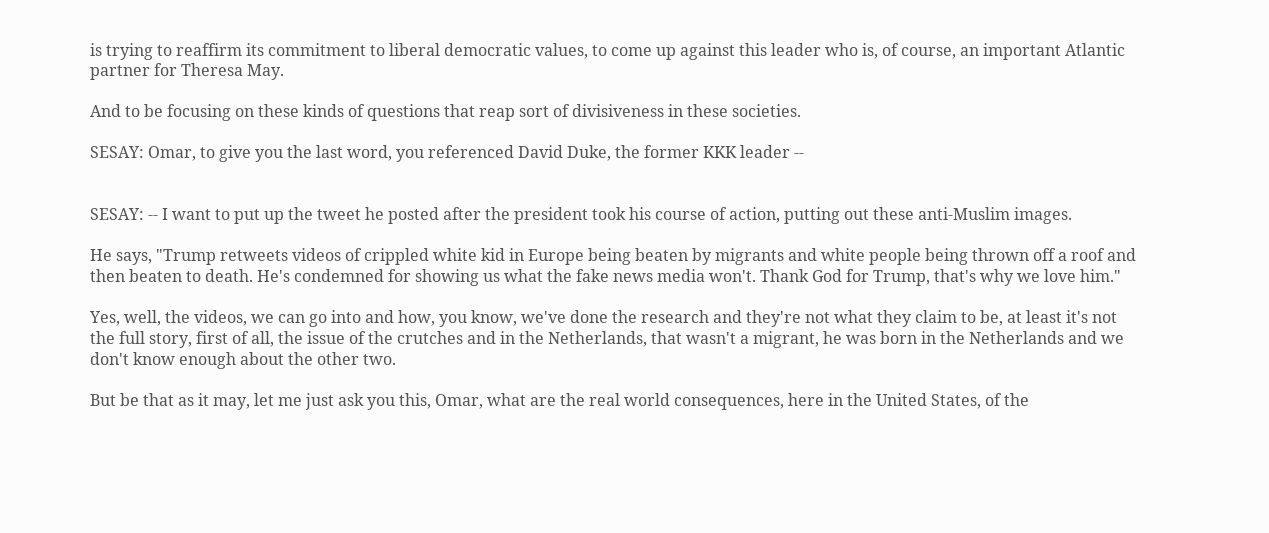is trying to reaffirm its commitment to liberal democratic values, to come up against this leader who is, of course, an important Atlantic partner for Theresa May.

And to be focusing on these kinds of questions that reap sort of divisiveness in these societies.

SESAY: Omar, to give you the last word, you referenced David Duke, the former KKK leader --


SESAY: -- I want to put up the tweet he posted after the president took his course of action, putting out these anti-Muslim images.

He says, "Trump retweets videos of crippled white kid in Europe being beaten by migrants and white people being thrown off a roof and then beaten to death. He's condemned for showing us what the fake news media won't. Thank God for Trump, that's why we love him."

Yes, well, the videos, we can go into and how, you know, we've done the research and they're not what they claim to be, at least it's not the full story, first of all, the issue of the crutches and in the Netherlands, that wasn't a migrant, he was born in the Netherlands and we don't know enough about the other two.

But be that as it may, let me just ask you this, Omar, what are the real world consequences, here in the United States, of the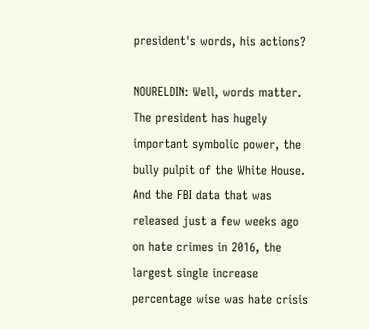president's words, his actions?

NOURELDIN: Well, words matter. The president has hugely important symbolic power, the bully pulpit of the White House. And the FBI data that was released just a few weeks ago on hate crimes in 2016, the largest single increase percentage wise was hate crisis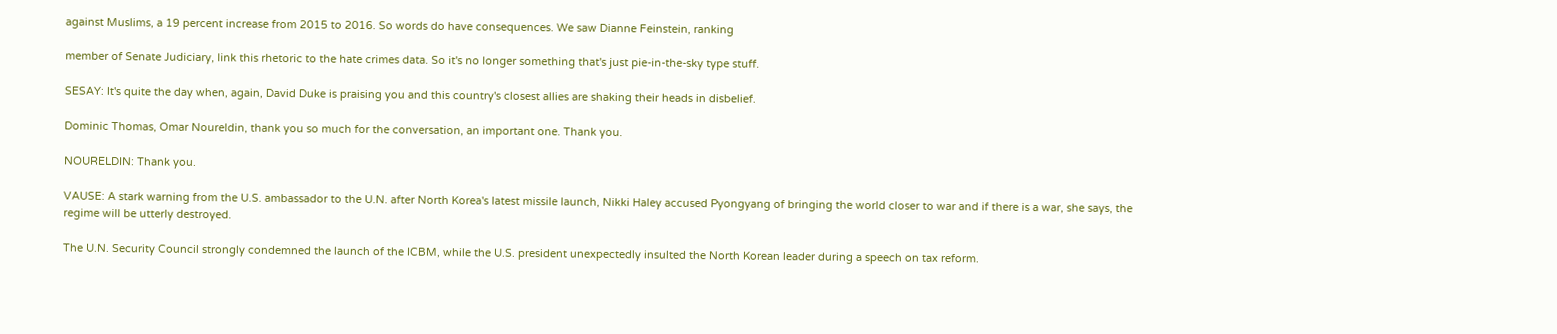against Muslims, a 19 percent increase from 2015 to 2016. So words do have consequences. We saw Dianne Feinstein, ranking

member of Senate Judiciary, link this rhetoric to the hate crimes data. So it's no longer something that's just pie-in-the-sky type stuff.

SESAY: It's quite the day when, again, David Duke is praising you and this country's closest allies are shaking their heads in disbelief.

Dominic Thomas, Omar Noureldin, thank you so much for the conversation, an important one. Thank you.

NOURELDIN: Thank you.

VAUSE: A stark warning from the U.S. ambassador to the U.N. after North Korea's latest missile launch, Nikki Haley accused Pyongyang of bringing the world closer to war and if there is a war, she says, the regime will be utterly destroyed.

The U.N. Security Council strongly condemned the launch of the ICBM, while the U.S. president unexpectedly insulted the North Korean leader during a speech on tax reform.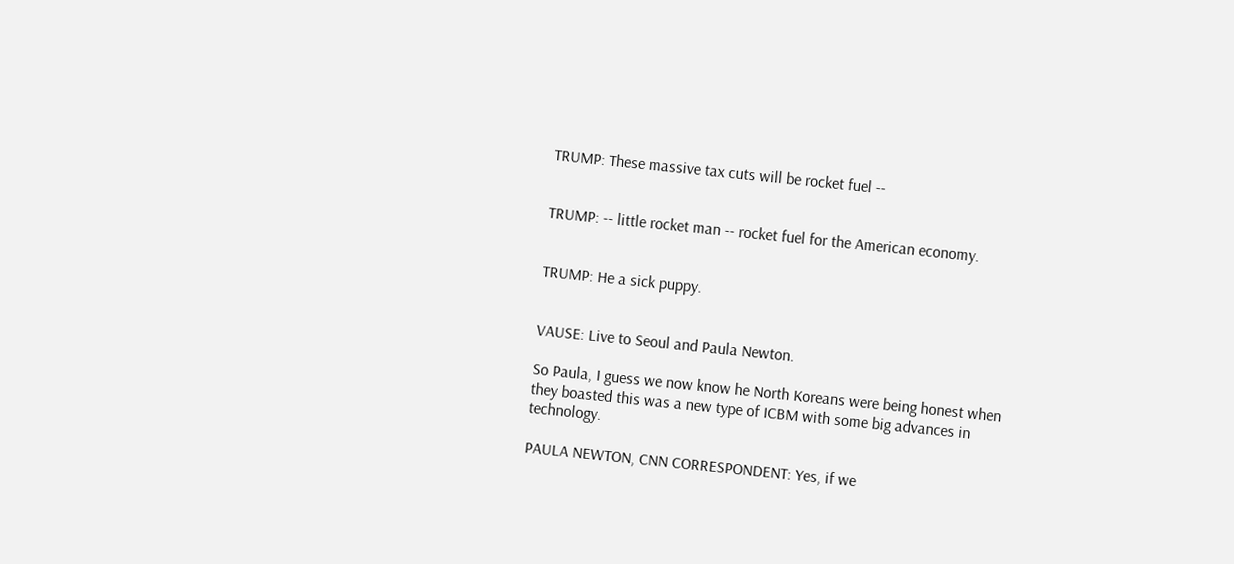TRUMP: These massive tax cuts will be rocket fuel --


TRUMP: -- little rocket man -- rocket fuel for the American economy.


TRUMP: He a sick puppy.


VAUSE: Live to Seoul and Paula Newton.

So Paula, I guess we now know he North Koreans were being honest when they boasted this was a new type of ICBM with some big advances in technology.

PAULA NEWTON, CNN CORRESPONDENT: Yes, if we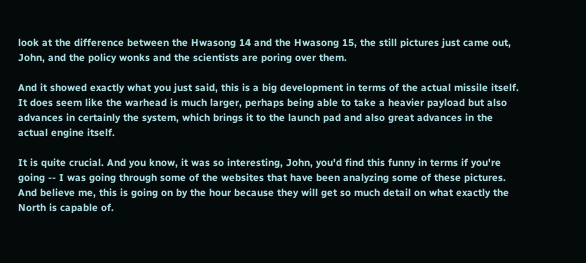look at the difference between the Hwasong 14 and the Hwasong 15, the still pictures just came out, John, and the policy wonks and the scientists are poring over them.

And it showed exactly what you just said, this is a big development in terms of the actual missile itself. It does seem like the warhead is much larger, perhaps being able to take a heavier payload but also advances in certainly the system, which brings it to the launch pad and also great advances in the actual engine itself.

It is quite crucial. And you know, it was so interesting, John, you'd find this funny in terms if you're going -- I was going through some of the websites that have been analyzing some of these pictures. And believe me, this is going on by the hour because they will get so much detail on what exactly the North is capable of.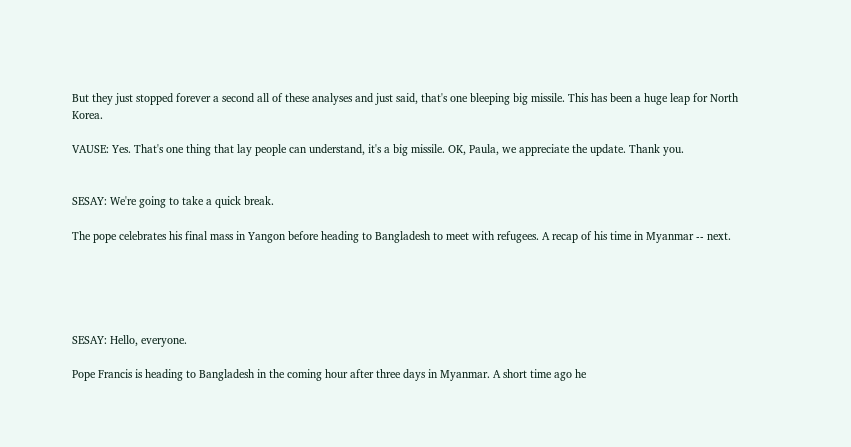But they just stopped forever a second all of these analyses and just said, that's one bleeping big missile. This has been a huge leap for North Korea.

VAUSE: Yes. That's one thing that lay people can understand, it's a big missile. OK, Paula, we appreciate the update. Thank you.


SESAY: We're going to take a quick break.

The pope celebrates his final mass in Yangon before heading to Bangladesh to meet with refugees. A recap of his time in Myanmar -- next.





SESAY: Hello, everyone.

Pope Francis is heading to Bangladesh in the coming hour after three days in Myanmar. A short time ago he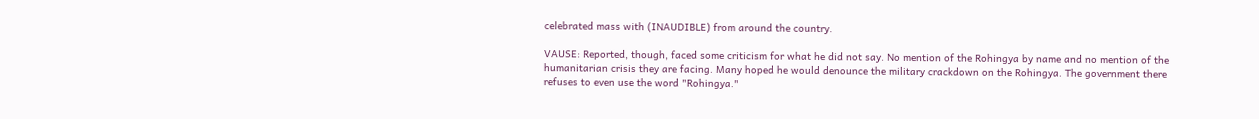celebrated mass with (INAUDIBLE) from around the country.

VAUSE: Reported, though, faced some criticism for what he did not say. No mention of the Rohingya by name and no mention of the humanitarian crisis they are facing. Many hoped he would denounce the military crackdown on the Rohingya. The government there refuses to even use the word "Rohingya."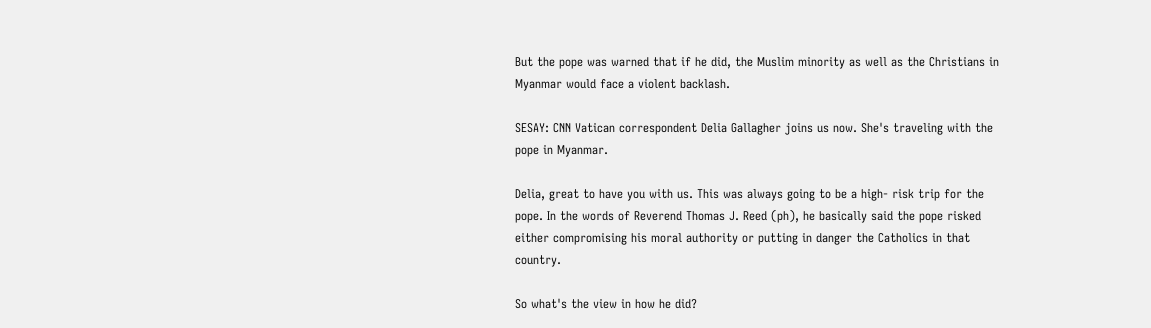But the pope was warned that if he did, the Muslim minority as well as the Christians in Myanmar would face a violent backlash.

SESAY: CNN Vatican correspondent Delia Gallagher joins us now. She's traveling with the pope in Myanmar.

Delia, great to have you with us. This was always going to be a high- risk trip for the pope. In the words of Reverend Thomas J. Reed (ph), he basically said the pope risked either compromising his moral authority or putting in danger the Catholics in that country.

So what's the view in how he did?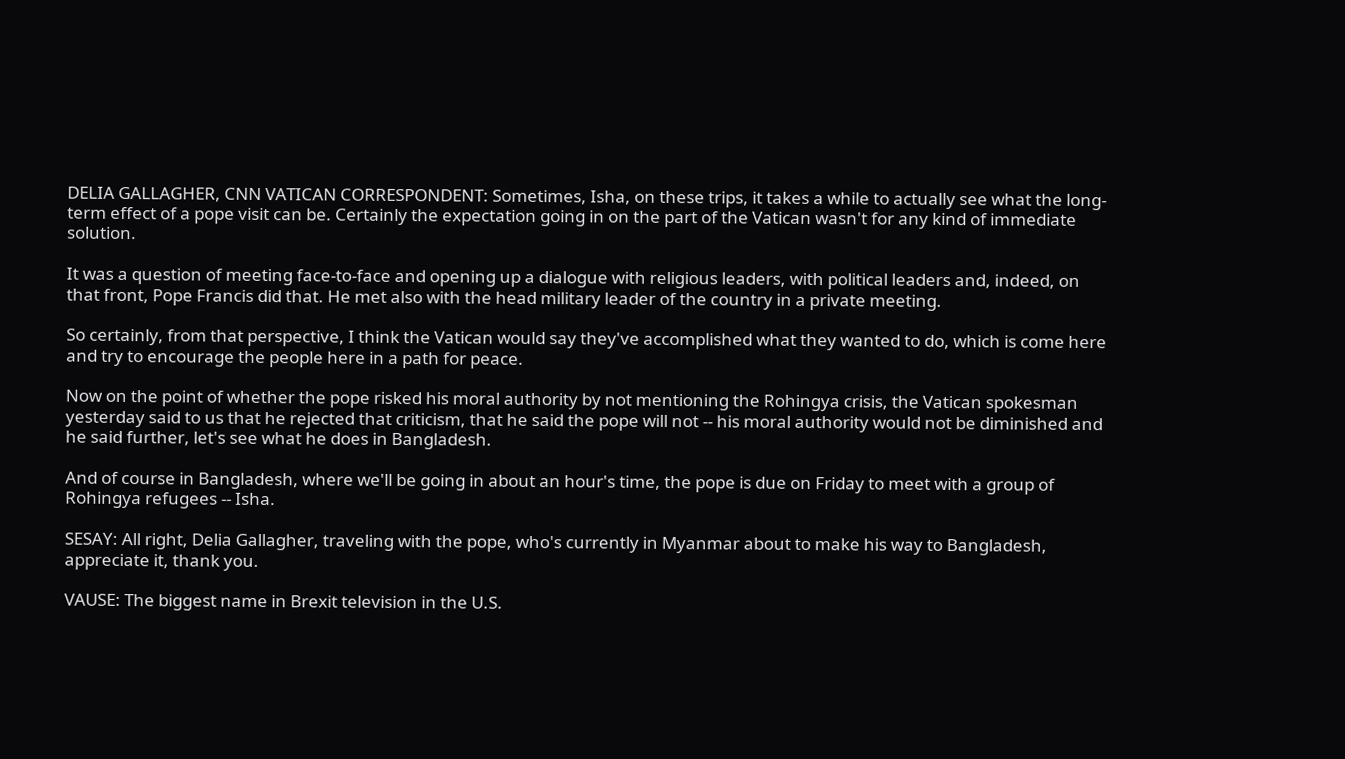DELIA GALLAGHER, CNN VATICAN CORRESPONDENT: Sometimes, Isha, on these trips, it takes a while to actually see what the long-term effect of a pope visit can be. Certainly the expectation going in on the part of the Vatican wasn't for any kind of immediate solution.

It was a question of meeting face-to-face and opening up a dialogue with religious leaders, with political leaders and, indeed, on that front, Pope Francis did that. He met also with the head military leader of the country in a private meeting.

So certainly, from that perspective, I think the Vatican would say they've accomplished what they wanted to do, which is come here and try to encourage the people here in a path for peace.

Now on the point of whether the pope risked his moral authority by not mentioning the Rohingya crisis, the Vatican spokesman yesterday said to us that he rejected that criticism, that he said the pope will not -- his moral authority would not be diminished and he said further, let's see what he does in Bangladesh.

And of course in Bangladesh, where we'll be going in about an hour's time, the pope is due on Friday to meet with a group of Rohingya refugees -- Isha.

SESAY: All right, Delia Gallagher, traveling with the pope, who's currently in Myanmar about to make his way to Bangladesh, appreciate it, thank you.

VAUSE: The biggest name in Brexit television in the U.S.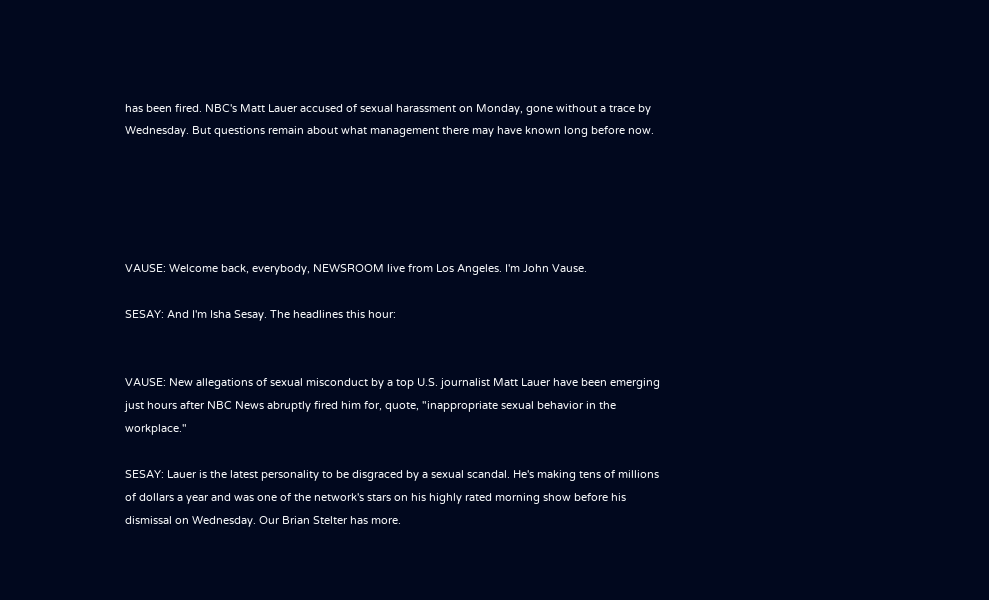has been fired. NBC's Matt Lauer accused of sexual harassment on Monday, gone without a trace by Wednesday. But questions remain about what management there may have known long before now.





VAUSE: Welcome back, everybody, NEWSROOM live from Los Angeles. I'm John Vause.

SESAY: And I'm Isha Sesay. The headlines this hour:


VAUSE: New allegations of sexual misconduct by a top U.S. journalist Matt Lauer have been emerging just hours after NBC News abruptly fired him for, quote, "inappropriate sexual behavior in the workplace."

SESAY: Lauer is the latest personality to be disgraced by a sexual scandal. He's making tens of millions of dollars a year and was one of the network's stars on his highly rated morning show before his dismissal on Wednesday. Our Brian Stelter has more.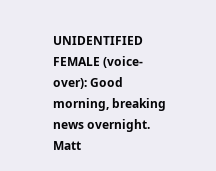UNIDENTIFIED FEMALE (voice-over): Good morning, breaking news overnight. Matt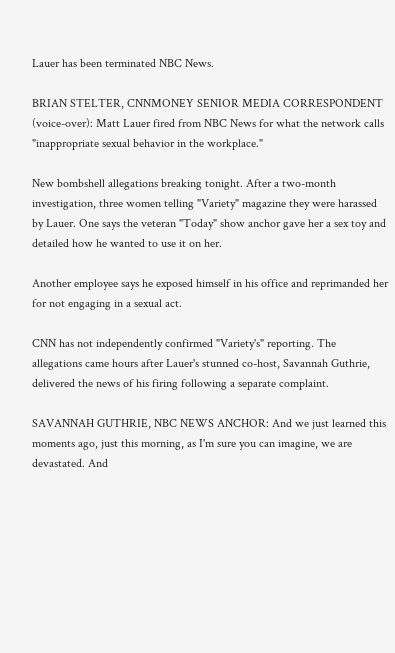Lauer has been terminated NBC News.

BRIAN STELTER, CNNMONEY SENIOR MEDIA CORRESPONDENT (voice-over): Matt Lauer fired from NBC News for what the network calls "inappropriate sexual behavior in the workplace."

New bombshell allegations breaking tonight. After a two-month investigation, three women telling "Variety" magazine they were harassed by Lauer. One says the veteran "Today" show anchor gave her a sex toy and detailed how he wanted to use it on her.

Another employee says he exposed himself in his office and reprimanded her for not engaging in a sexual act.

CNN has not independently confirmed "Variety's" reporting. The allegations came hours after Lauer's stunned co-host, Savannah Guthrie, delivered the news of his firing following a separate complaint.

SAVANNAH GUTHRIE, NBC NEWS ANCHOR: And we just learned this moments ago, just this morning, as I'm sure you can imagine, we are devastated. And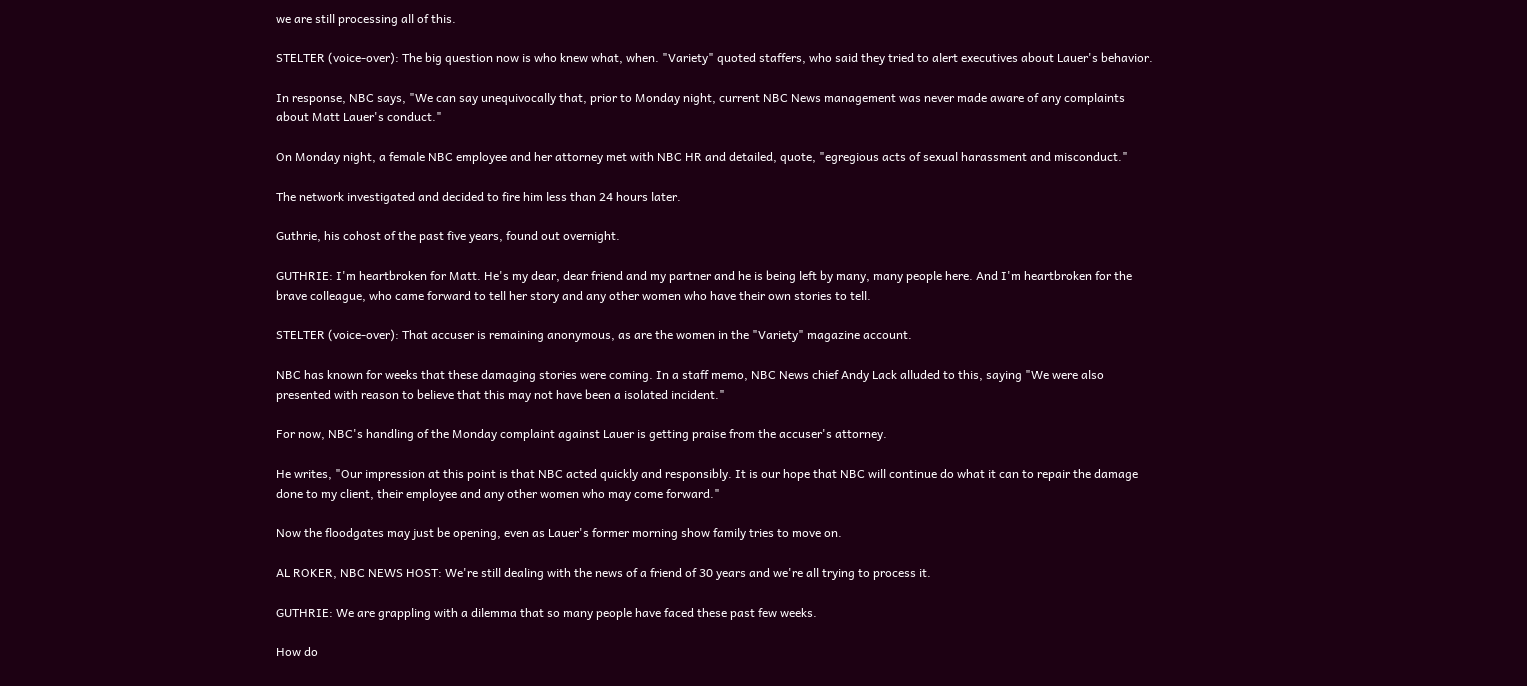we are still processing all of this.

STELTER (voice-over): The big question now is who knew what, when. "Variety" quoted staffers, who said they tried to alert executives about Lauer's behavior.

In response, NBC says, "We can say unequivocally that, prior to Monday night, current NBC News management was never made aware of any complaints about Matt Lauer's conduct."

On Monday night, a female NBC employee and her attorney met with NBC HR and detailed, quote, "egregious acts of sexual harassment and misconduct."

The network investigated and decided to fire him less than 24 hours later.

Guthrie, his cohost of the past five years, found out overnight.

GUTHRIE: I'm heartbroken for Matt. He's my dear, dear friend and my partner and he is being left by many, many people here. And I'm heartbroken for the brave colleague, who came forward to tell her story and any other women who have their own stories to tell.

STELTER (voice-over): That accuser is remaining anonymous, as are the women in the "Variety" magazine account.

NBC has known for weeks that these damaging stories were coming. In a staff memo, NBC News chief Andy Lack alluded to this, saying "We were also presented with reason to believe that this may not have been a isolated incident."

For now, NBC's handling of the Monday complaint against Lauer is getting praise from the accuser's attorney.

He writes, "Our impression at this point is that NBC acted quickly and responsibly. It is our hope that NBC will continue do what it can to repair the damage done to my client, their employee and any other women who may come forward."

Now the floodgates may just be opening, even as Lauer's former morning show family tries to move on.

AL ROKER, NBC NEWS HOST: We're still dealing with the news of a friend of 30 years and we're all trying to process it.

GUTHRIE: We are grappling with a dilemma that so many people have faced these past few weeks.

How do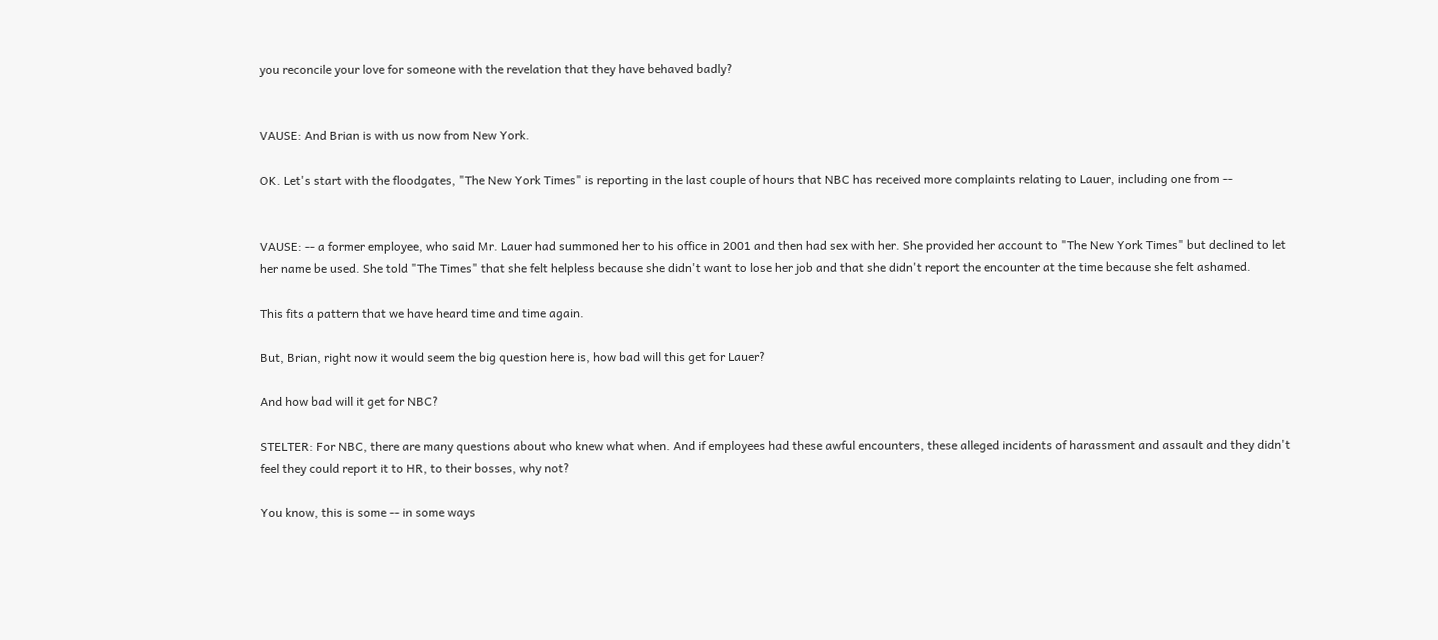you reconcile your love for someone with the revelation that they have behaved badly?


VAUSE: And Brian is with us now from New York.

OK. Let's start with the floodgates, "The New York Times" is reporting in the last couple of hours that NBC has received more complaints relating to Lauer, including one from --


VAUSE: -- a former employee, who said Mr. Lauer had summoned her to his office in 2001 and then had sex with her. She provided her account to "The New York Times" but declined to let her name be used. She told "The Times" that she felt helpless because she didn't want to lose her job and that she didn't report the encounter at the time because she felt ashamed.

This fits a pattern that we have heard time and time again.

But, Brian, right now it would seem the big question here is, how bad will this get for Lauer?

And how bad will it get for NBC?

STELTER: For NBC, there are many questions about who knew what when. And if employees had these awful encounters, these alleged incidents of harassment and assault and they didn't feel they could report it to HR, to their bosses, why not?

You know, this is some -- in some ways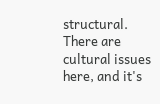structural. There are cultural issues here, and it's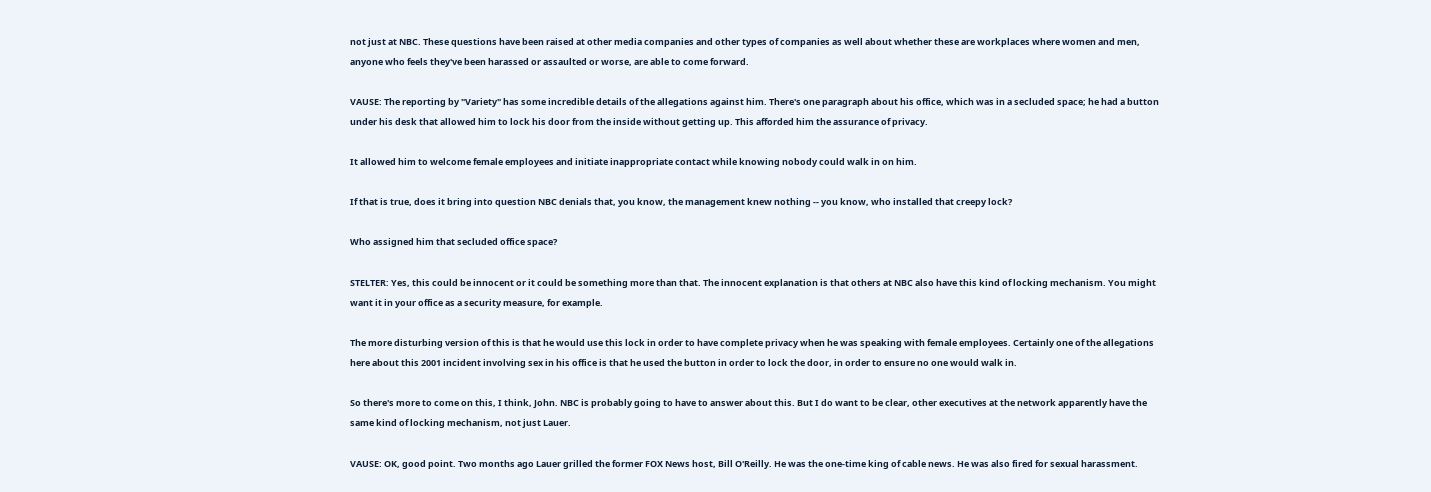not just at NBC. These questions have been raised at other media companies and other types of companies as well about whether these are workplaces where women and men, anyone who feels they've been harassed or assaulted or worse, are able to come forward.

VAUSE: The reporting by "Variety" has some incredible details of the allegations against him. There's one paragraph about his office, which was in a secluded space; he had a button under his desk that allowed him to lock his door from the inside without getting up. This afforded him the assurance of privacy.

It allowed him to welcome female employees and initiate inappropriate contact while knowing nobody could walk in on him.

If that is true, does it bring into question NBC denials that, you know, the management knew nothing -- you know, who installed that creepy lock?

Who assigned him that secluded office space?

STELTER: Yes, this could be innocent or it could be something more than that. The innocent explanation is that others at NBC also have this kind of locking mechanism. You might want it in your office as a security measure, for example.

The more disturbing version of this is that he would use this lock in order to have complete privacy when he was speaking with female employees. Certainly one of the allegations here about this 2001 incident involving sex in his office is that he used the button in order to lock the door, in order to ensure no one would walk in.

So there's more to come on this, I think, John. NBC is probably going to have to answer about this. But I do want to be clear, other executives at the network apparently have the same kind of locking mechanism, not just Lauer.

VAUSE: OK, good point. Two months ago Lauer grilled the former FOX News host, Bill O'Reilly. He was the one-time king of cable news. He was also fired for sexual harassment.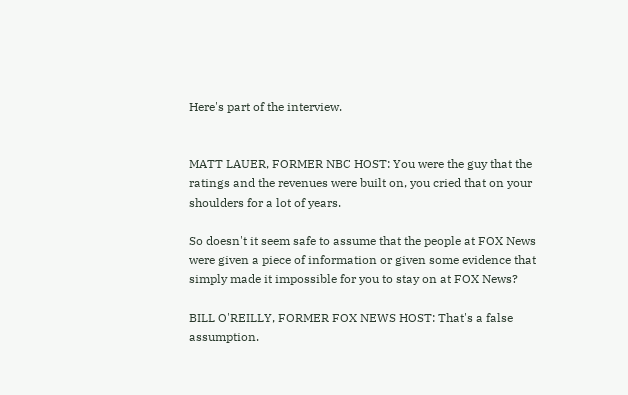Here's part of the interview.


MATT LAUER, FORMER NBC HOST: You were the guy that the ratings and the revenues were built on, you cried that on your shoulders for a lot of years.

So doesn't it seem safe to assume that the people at FOX News were given a piece of information or given some evidence that simply made it impossible for you to stay on at FOX News?

BILL O'REILLY, FORMER FOX NEWS HOST: That's a false assumption.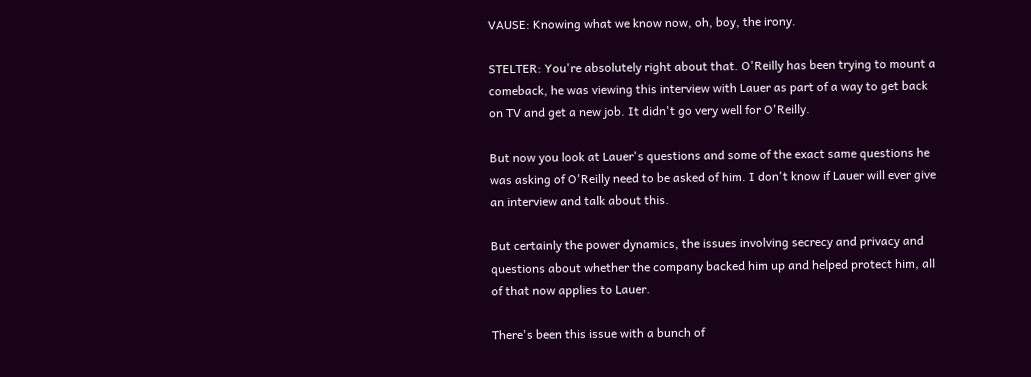VAUSE: Knowing what we know now, oh, boy, the irony.

STELTER: You're absolutely right about that. O'Reilly has been trying to mount a comeback, he was viewing this interview with Lauer as part of a way to get back on TV and get a new job. It didn't go very well for O'Reilly.

But now you look at Lauer's questions and some of the exact same questions he was asking of O'Reilly need to be asked of him. I don't know if Lauer will ever give an interview and talk about this.

But certainly the power dynamics, the issues involving secrecy and privacy and questions about whether the company backed him up and helped protect him, all of that now applies to Lauer.

There's been this issue with a bunch of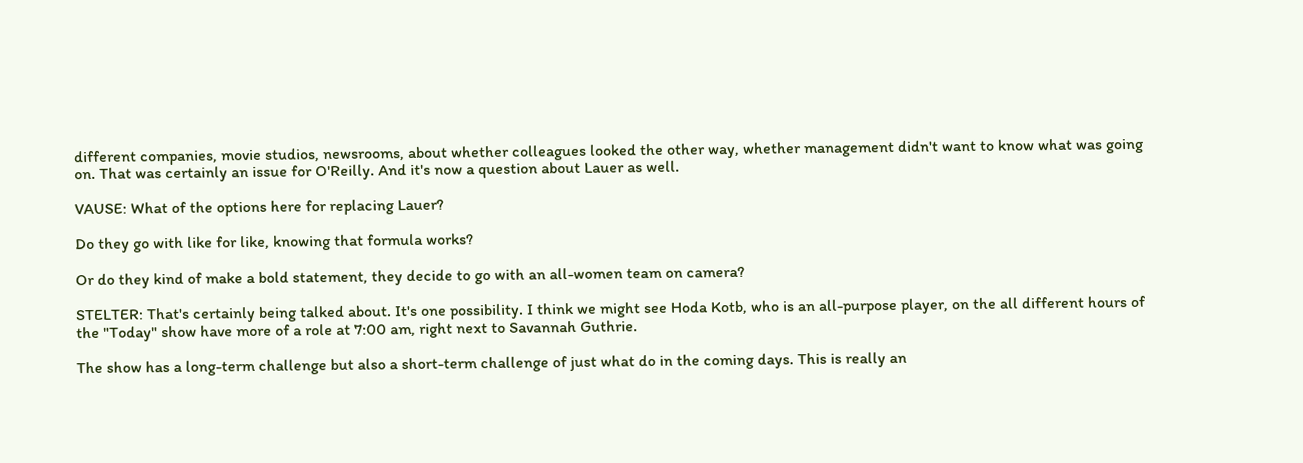different companies, movie studios, newsrooms, about whether colleagues looked the other way, whether management didn't want to know what was going on. That was certainly an issue for O'Reilly. And it's now a question about Lauer as well.

VAUSE: What of the options here for replacing Lauer?

Do they go with like for like, knowing that formula works?

Or do they kind of make a bold statement, they decide to go with an all-women team on camera?

STELTER: That's certainly being talked about. It's one possibility. I think we might see Hoda Kotb, who is an all-purpose player, on the all different hours of the "Today" show have more of a role at 7:00 am, right next to Savannah Guthrie.

The show has a long-term challenge but also a short-term challenge of just what do in the coming days. This is really an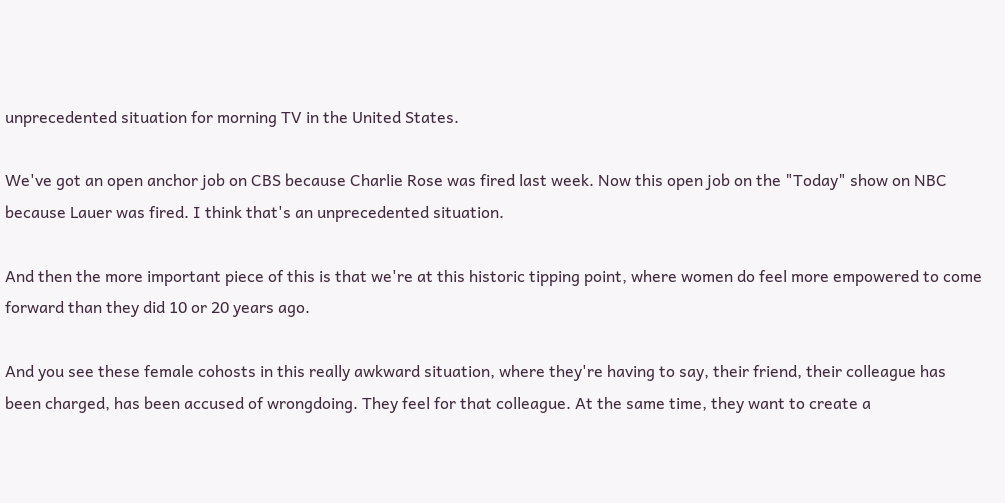unprecedented situation for morning TV in the United States.

We've got an open anchor job on CBS because Charlie Rose was fired last week. Now this open job on the "Today" show on NBC because Lauer was fired. I think that's an unprecedented situation.

And then the more important piece of this is that we're at this historic tipping point, where women do feel more empowered to come forward than they did 10 or 20 years ago.

And you see these female cohosts in this really awkward situation, where they're having to say, their friend, their colleague has been charged, has been accused of wrongdoing. They feel for that colleague. At the same time, they want to create a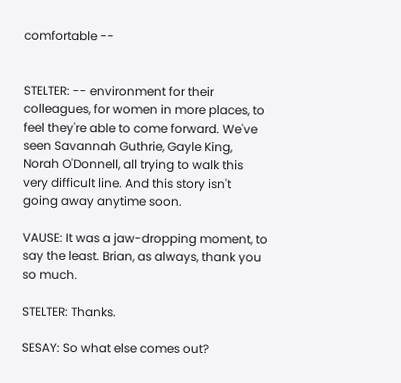comfortable --


STELTER: -- environment for their colleagues, for women in more places, to feel they're able to come forward. We've seen Savannah Guthrie, Gayle King, Norah O'Donnell, all trying to walk this very difficult line. And this story isn't going away anytime soon.

VAUSE: It was a jaw-dropping moment, to say the least. Brian, as always, thank you so much.

STELTER: Thanks.

SESAY: So what else comes out?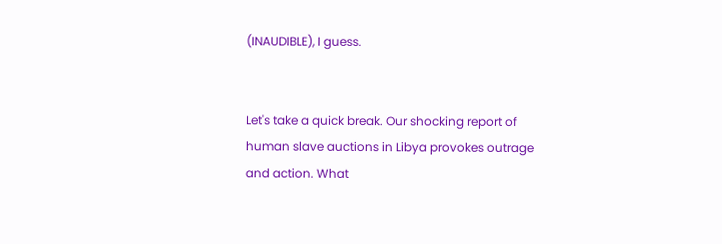(INAUDIBLE), I guess.


Let's take a quick break. Our shocking report of human slave auctions in Libya provokes outrage and action. What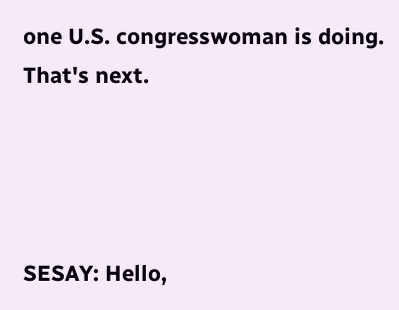one U.S. congresswoman is doing. That's next.




SESAY: Hello,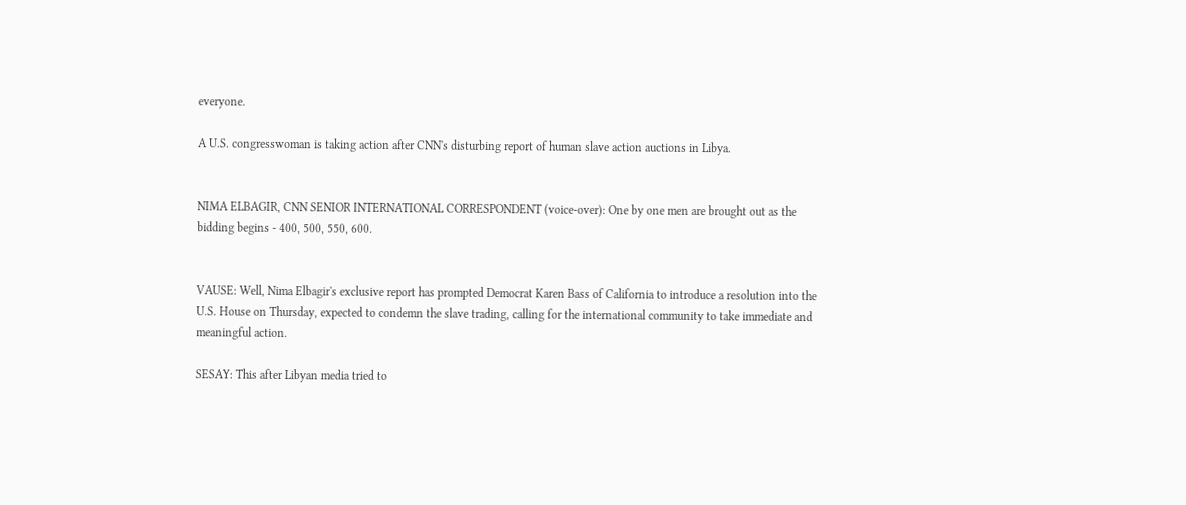everyone.

A U.S. congresswoman is taking action after CNN's disturbing report of human slave action auctions in Libya.


NIMA ELBAGIR, CNN SENIOR INTERNATIONAL CORRESPONDENT (voice-over): One by one men are brought out as the bidding begins - 400, 500, 550, 600.


VAUSE: Well, Nima Elbagir's exclusive report has prompted Democrat Karen Bass of California to introduce a resolution into the U.S. House on Thursday, expected to condemn the slave trading, calling for the international community to take immediate and meaningful action.

SESAY: This after Libyan media tried to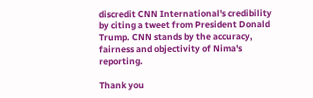discredit CNN International's credibility by citing a tweet from President Donald Trump. CNN stands by the accuracy, fairness and objectivity of Nima's reporting.

Thank you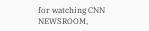for watching CNN NEWSROOM,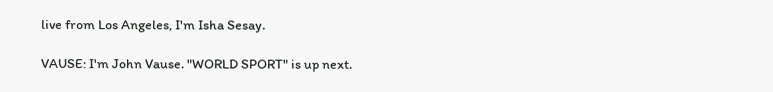live from Los Angeles, I'm Isha Sesay.

VAUSE: I'm John Vause. "WORLD SPORT" is up next.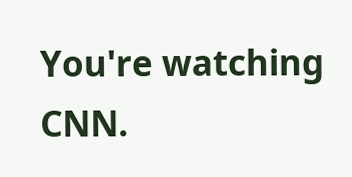You're watching CNN.